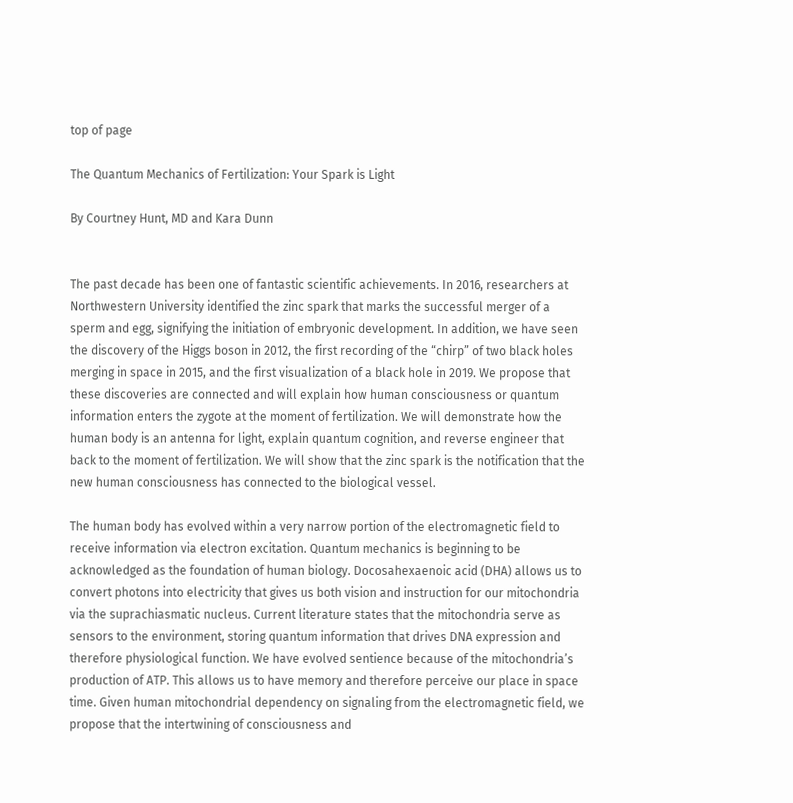top of page

The Quantum Mechanics of Fertilization: Your Spark is Light

By Courtney Hunt, MD and Kara Dunn


The past decade has been one of fantastic scientific achievements. In 2016, researchers at Northwestern University identified the zinc spark that marks the successful merger of a sperm and egg, signifying the initiation of embryonic development. In addition, we have seen the discovery of the Higgs boson in 2012, the first recording of the “chirp” of two black holes merging in space in 2015, and the first visualization of a black hole in 2019. We propose that these discoveries are connected and will explain how human consciousness or quantum information enters the zygote at the moment of fertilization. We will demonstrate how the human body is an antenna for light, explain quantum cognition, and reverse engineer that back to the moment of fertilization. We will show that the zinc spark is the notification that the new human consciousness has connected to the biological vessel.

The human body has evolved within a very narrow portion of the electromagnetic field to receive information via electron excitation. Quantum mechanics is beginning to be acknowledged as the foundation of human biology. Docosahexaenoic acid (DHA) allows us to convert photons into electricity that gives us both vision and instruction for our mitochondria via the suprachiasmatic nucleus. Current literature states that the mitochondria serve as sensors to the environment, storing quantum information that drives DNA expression and therefore physiological function. We have evolved sentience because of the mitochondria’s production of ATP. This allows us to have memory and therefore perceive our place in space time. Given human mitochondrial dependency on signaling from the electromagnetic field, we propose that the intertwining of consciousness and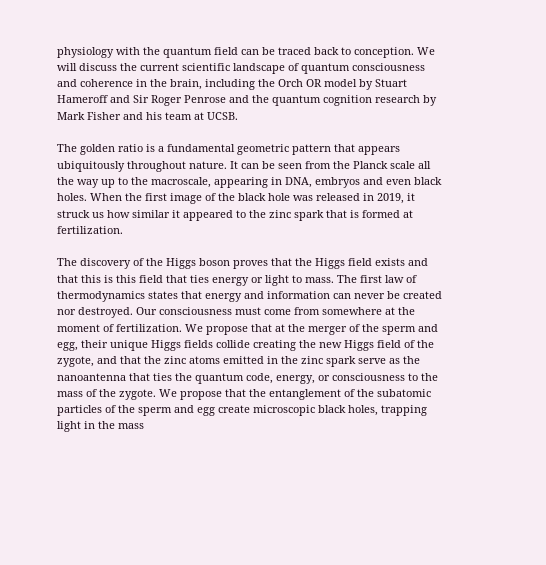physiology with the quantum field can be traced back to conception. We will discuss the current scientific landscape of quantum consciousness and coherence in the brain, including the Orch OR model by Stuart Hameroff and Sir Roger Penrose and the quantum cognition research by Mark Fisher and his team at UCSB.

The golden ratio is a fundamental geometric pattern that appears ubiquitously throughout nature. It can be seen from the Planck scale all the way up to the macroscale, appearing in DNA, embryos and even black holes. When the first image of the black hole was released in 2019, it struck us how similar it appeared to the zinc spark that is formed at fertilization.

The discovery of the Higgs boson proves that the Higgs field exists and that this is this field that ties energy or light to mass. The first law of thermodynamics states that energy and information can never be created nor destroyed. Our consciousness must come from somewhere at the moment of fertilization. We propose that at the merger of the sperm and egg, their unique Higgs fields collide creating the new Higgs field of the zygote, and that the zinc atoms emitted in the zinc spark serve as the nanoantenna that ties the quantum code, energy, or consciousness to the mass of the zygote. We propose that the entanglement of the subatomic particles of the sperm and egg create microscopic black holes, trapping light in the mass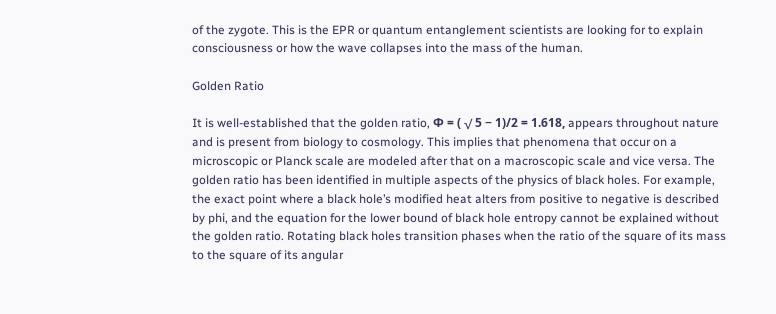of the zygote. This is the EPR or quantum entanglement scientists are looking for to explain consciousness or how the wave collapses into the mass of the human.

Golden Ratio

It is well-established that the golden ratio, Φ = ( √ 5 − 1)/2 = 1.618, appears throughout nature and is present from biology to cosmology. This implies that phenomena that occur on a microscopic or Planck scale are modeled after that on a macroscopic scale and vice versa. The golden ratio has been identified in multiple aspects of the physics of black holes. For example, the exact point where a black hole’s modified heat alters from positive to negative is described by phi, and the equation for the lower bound of black hole entropy cannot be explained without the golden ratio. Rotating black holes transition phases when the ratio of the square of its mass to the square of its angular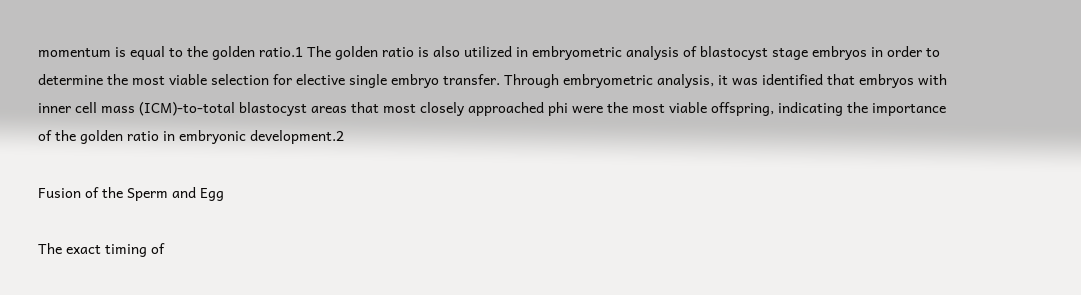momentum is equal to the golden ratio.1 The golden ratio is also utilized in embryometric analysis of blastocyst stage embryos in order to determine the most viable selection for elective single embryo transfer. Through embryometric analysis, it was identified that embryos with inner cell mass (ICM)-to-total blastocyst areas that most closely approached phi were the most viable offspring, indicating the importance of the golden ratio in embryonic development.2

Fusion of the Sperm and Egg

The exact timing of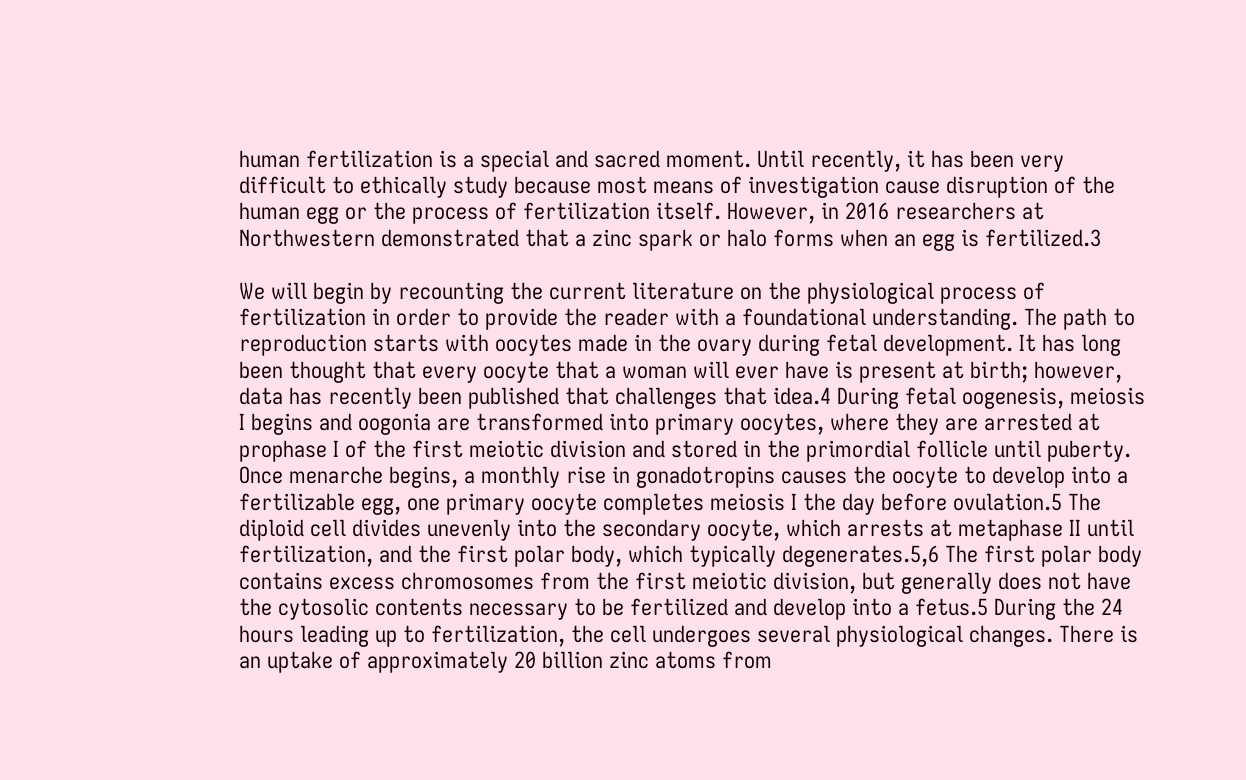human fertilization is a special and sacred moment. Until recently, it has been very difficult to ethically study because most means of investigation cause disruption of the human egg or the process of fertilization itself. However, in 2016 researchers at Northwestern demonstrated that a zinc spark or halo forms when an egg is fertilized.3

We will begin by recounting the current literature on the physiological process of fertilization in order to provide the reader with a foundational understanding. The path to reproduction starts with oocytes made in the ovary during fetal development. It has long been thought that every oocyte that a woman will ever have is present at birth; however, data has recently been published that challenges that idea.4 During fetal oogenesis, meiosis I begins and oogonia are transformed into primary oocytes, where they are arrested at prophase I of the first meiotic division and stored in the primordial follicle until puberty. Once menarche begins, a monthly rise in gonadotropins causes the oocyte to develop into a fertilizable egg, one primary oocyte completes meiosis I the day before ovulation.5 The diploid cell divides unevenly into the secondary oocyte, which arrests at metaphase II until fertilization, and the first polar body, which typically degenerates.5,6 The first polar body contains excess chromosomes from the first meiotic division, but generally does not have the cytosolic contents necessary to be fertilized and develop into a fetus.5 During the 24 hours leading up to fertilization, the cell undergoes several physiological changes. There is an uptake of approximately 20 billion zinc atoms from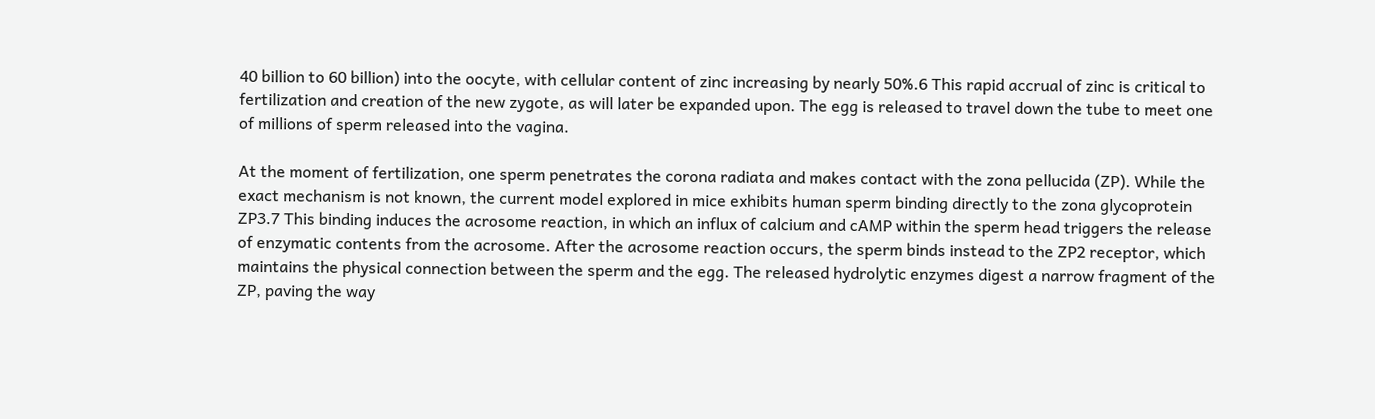40 billion to 60 billion) into the oocyte, with cellular content of zinc increasing by nearly 50%.6 This rapid accrual of zinc is critical to fertilization and creation of the new zygote, as will later be expanded upon. The egg is released to travel down the tube to meet one of millions of sperm released into the vagina.

At the moment of fertilization, one sperm penetrates the corona radiata and makes contact with the zona pellucida (ZP). While the exact mechanism is not known, the current model explored in mice exhibits human sperm binding directly to the zona glycoprotein ZP3.7 This binding induces the acrosome reaction, in which an influx of calcium and cAMP within the sperm head triggers the release of enzymatic contents from the acrosome. After the acrosome reaction occurs, the sperm binds instead to the ZP2 receptor, which maintains the physical connection between the sperm and the egg. The released hydrolytic enzymes digest a narrow fragment of the ZP, paving the way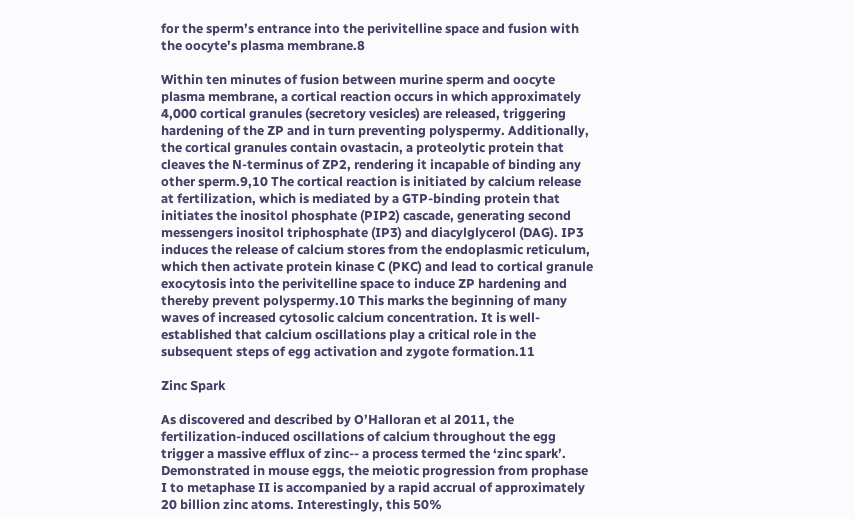for the sperm’s entrance into the perivitelline space and fusion with the oocyte’s plasma membrane.8

Within ten minutes of fusion between murine sperm and oocyte plasma membrane, a cortical reaction occurs in which approximately 4,000 cortical granules (secretory vesicles) are released, triggering hardening of the ZP and in turn preventing polyspermy. Additionally, the cortical granules contain ovastacin, a proteolytic protein that cleaves the N-terminus of ZP2, rendering it incapable of binding any other sperm.9,10 The cortical reaction is initiated by calcium release at fertilization, which is mediated by a GTP-binding protein that initiates the inositol phosphate (PIP2) cascade, generating second messengers inositol triphosphate (IP3) and diacylglycerol (DAG). IP3 induces the release of calcium stores from the endoplasmic reticulum, which then activate protein kinase C (PKC) and lead to cortical granule exocytosis into the perivitelline space to induce ZP hardening and thereby prevent polyspermy.10 This marks the beginning of many waves of increased cytosolic calcium concentration. It is well-established that calcium oscillations play a critical role in the subsequent steps of egg activation and zygote formation.11

Zinc Spark

As discovered and described by O’Halloran et al 2011, the fertilization-induced oscillations of calcium throughout the egg trigger a massive efflux of zinc-- a process termed the ‘zinc spark’. Demonstrated in mouse eggs, the meiotic progression from prophase I to metaphase II is accompanied by a rapid accrual of approximately 20 billion zinc atoms. Interestingly, this 50%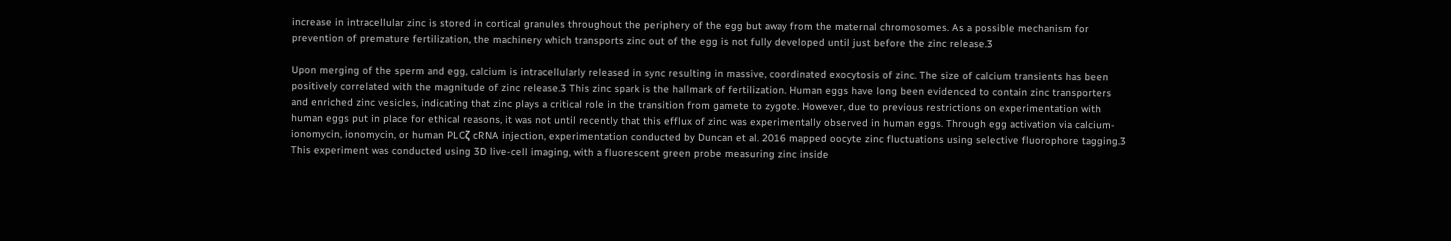increase in intracellular zinc is stored in cortical granules throughout the periphery of the egg but away from the maternal chromosomes. As a possible mechanism for prevention of premature fertilization, the machinery which transports zinc out of the egg is not fully developed until just before the zinc release.3

Upon merging of the sperm and egg, calcium is intracellularly released in sync resulting in massive, coordinated exocytosis of zinc. The size of calcium transients has been positively correlated with the magnitude of zinc release.3 This zinc spark is the hallmark of fertilization. Human eggs have long been evidenced to contain zinc transporters and enriched zinc vesicles, indicating that zinc plays a critical role in the transition from gamete to zygote. However, due to previous restrictions on experimentation with human eggs put in place for ethical reasons, it was not until recently that this efflux of zinc was experimentally observed in human eggs. Through egg activation via calcium-ionomycin, ionomycin, or human PLCζ cRNA injection, experimentation conducted by Duncan et al. 2016 mapped oocyte zinc fluctuations using selective fluorophore tagging.3 This experiment was conducted using 3D live-cell imaging, with a fluorescent green probe measuring zinc inside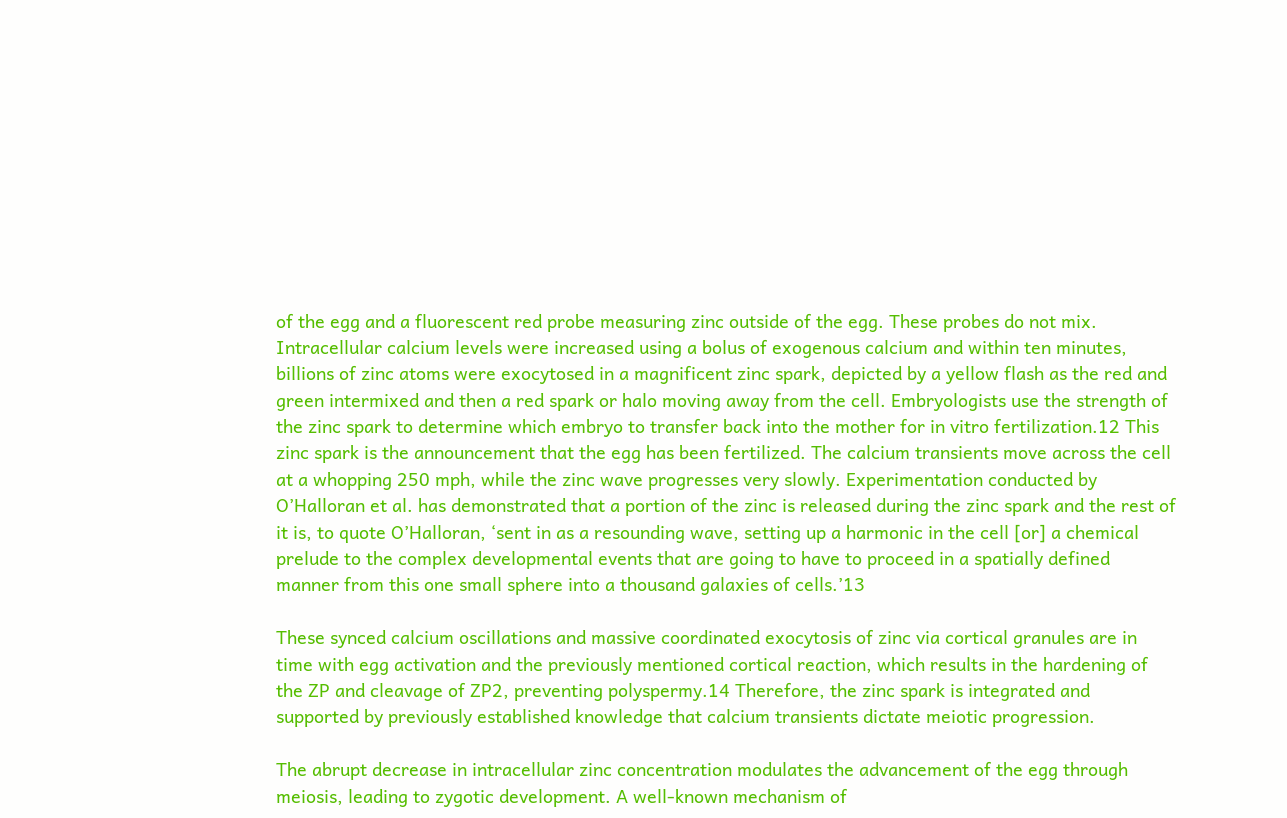of the egg and a fluorescent red probe measuring zinc outside of the egg. These probes do not mix. Intracellular calcium levels were increased using a bolus of exogenous calcium and within ten minutes, billions of zinc atoms were exocytosed in a magnificent zinc spark, depicted by a yellow flash as the red and green intermixed and then a red spark or halo moving away from the cell. Embryologists use the strength of the zinc spark to determine which embryo to transfer back into the mother for in vitro fertilization.12 This zinc spark is the announcement that the egg has been fertilized. The calcium transients move across the cell at a whopping 250 mph, while the zinc wave progresses very slowly. Experimentation conducted by O’Halloran et al. has demonstrated that a portion of the zinc is released during the zinc spark and the rest of it is, to quote O’Halloran, ‘sent in as a resounding wave, setting up a harmonic in the cell [or] a chemical prelude to the complex developmental events that are going to have to proceed in a spatially defined manner from this one small sphere into a thousand galaxies of cells.’13

These synced calcium oscillations and massive coordinated exocytosis of zinc via cortical granules are in time with egg activation and the previously mentioned cortical reaction, which results in the hardening of the ZP and cleavage of ZP2, preventing polyspermy.14 Therefore, the zinc spark is integrated and supported by previously established knowledge that calcium transients dictate meiotic progression.

The abrupt decrease in intracellular zinc concentration modulates the advancement of the egg through meiosis, leading to zygotic development. A well-known mechanism of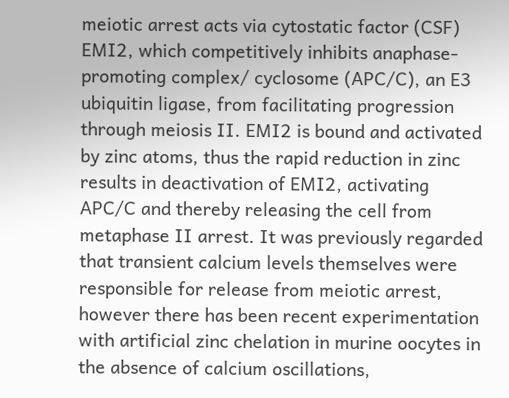meiotic arrest acts via cytostatic factor (CSF) EMI2, which competitively inhibits anaphase-promoting complex/ cyclosome (APC/C), an E3 ubiquitin ligase, from facilitating progression through meiosis II. EMI2 is bound and activated by zinc atoms, thus the rapid reduction in zinc results in deactivation of EMI2, activating APC/C and thereby releasing the cell from metaphase II arrest. It was previously regarded that transient calcium levels themselves were responsible for release from meiotic arrest, however there has been recent experimentation with artificial zinc chelation in murine oocytes in the absence of calcium oscillations,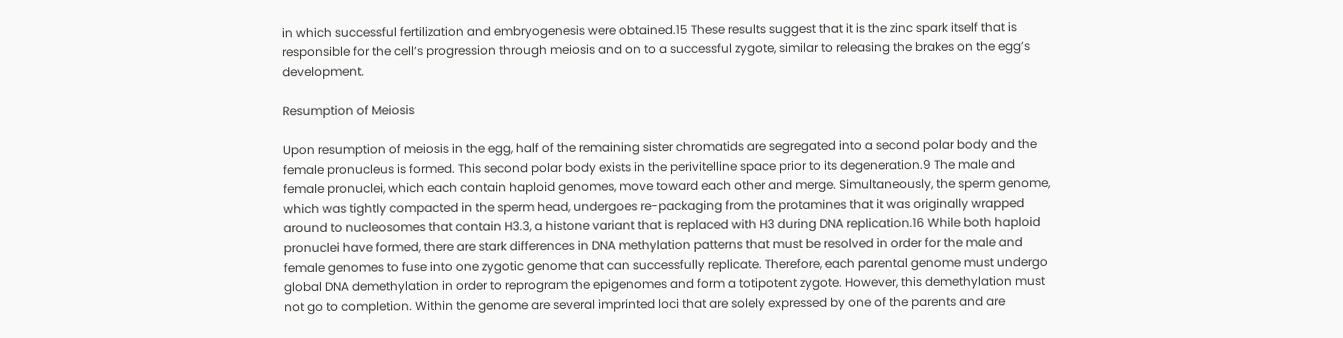in which successful fertilization and embryogenesis were obtained.15 These results suggest that it is the zinc spark itself that is responsible for the cell’s progression through meiosis and on to a successful zygote, similar to releasing the brakes on the egg’s development.

Resumption of Meiosis

Upon resumption of meiosis in the egg, half of the remaining sister chromatids are segregated into a second polar body and the female pronucleus is formed. This second polar body exists in the perivitelline space prior to its degeneration.9 The male and female pronuclei, which each contain haploid genomes, move toward each other and merge. Simultaneously, the sperm genome, which was tightly compacted in the sperm head, undergoes re-packaging from the protamines that it was originally wrapped around to nucleosomes that contain H3.3, a histone variant that is replaced with H3 during DNA replication.16 While both haploid pronuclei have formed, there are stark differences in DNA methylation patterns that must be resolved in order for the male and female genomes to fuse into one zygotic genome that can successfully replicate. Therefore, each parental genome must undergo global DNA demethylation in order to reprogram the epigenomes and form a totipotent zygote. However, this demethylation must not go to completion. Within the genome are several imprinted loci that are solely expressed by one of the parents and are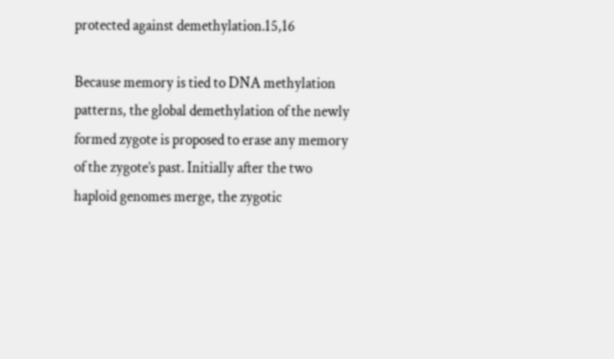protected against demethylation.15,16

Because memory is tied to DNA methylation patterns, the global demethylation of the newly formed zygote is proposed to erase any memory of the zygote’s past. Initially after the two haploid genomes merge, the zygotic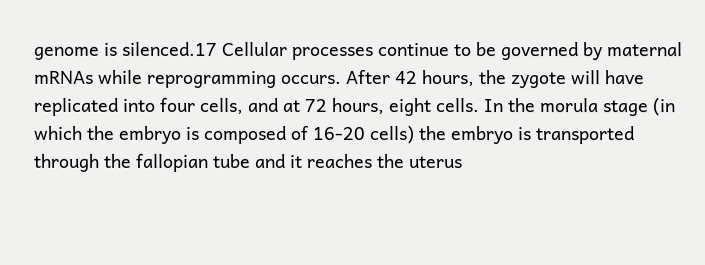genome is silenced.17 Cellular processes continue to be governed by maternal mRNAs while reprogramming occurs. After 42 hours, the zygote will have replicated into four cells, and at 72 hours, eight cells. In the morula stage (in which the embryo is composed of 16-20 cells) the embryo is transported through the fallopian tube and it reaches the uterus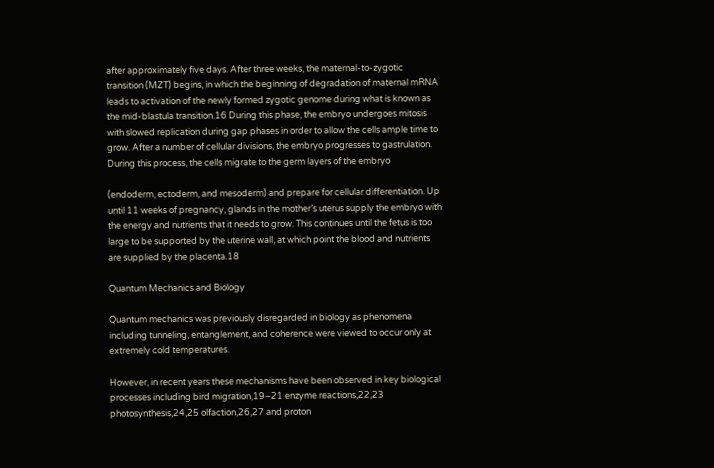after approximately five days. After three weeks, the maternal-to-zygotic transition (MZT) begins, in which the beginning of degradation of maternal mRNA leads to activation of the newly formed zygotic genome during what is known as the mid-blastula transition.16 During this phase, the embryo undergoes mitosis with slowed replication during gap phases in order to allow the cells ample time to grow. After a number of cellular divisions, the embryo progresses to gastrulation. During this process, the cells migrate to the germ layers of the embryo

(endoderm, ectoderm, and mesoderm) and prepare for cellular differentiation. Up until 11 weeks of pregnancy, glands in the mother’s uterus supply the embryo with the energy and nutrients that it needs to grow. This continues until the fetus is too large to be supported by the uterine wall, at which point the blood and nutrients are supplied by the placenta.18

Quantum Mechanics and Biology

Quantum mechanics was previously disregarded in biology as phenomena including tunneling, entanglement, and coherence were viewed to occur only at extremely cold temperatures.

However, in recent years these mechanisms have been observed in key biological processes including bird migration,19–21 enzyme reactions,22,23 photosynthesis,24,25 olfaction,26,27 and proton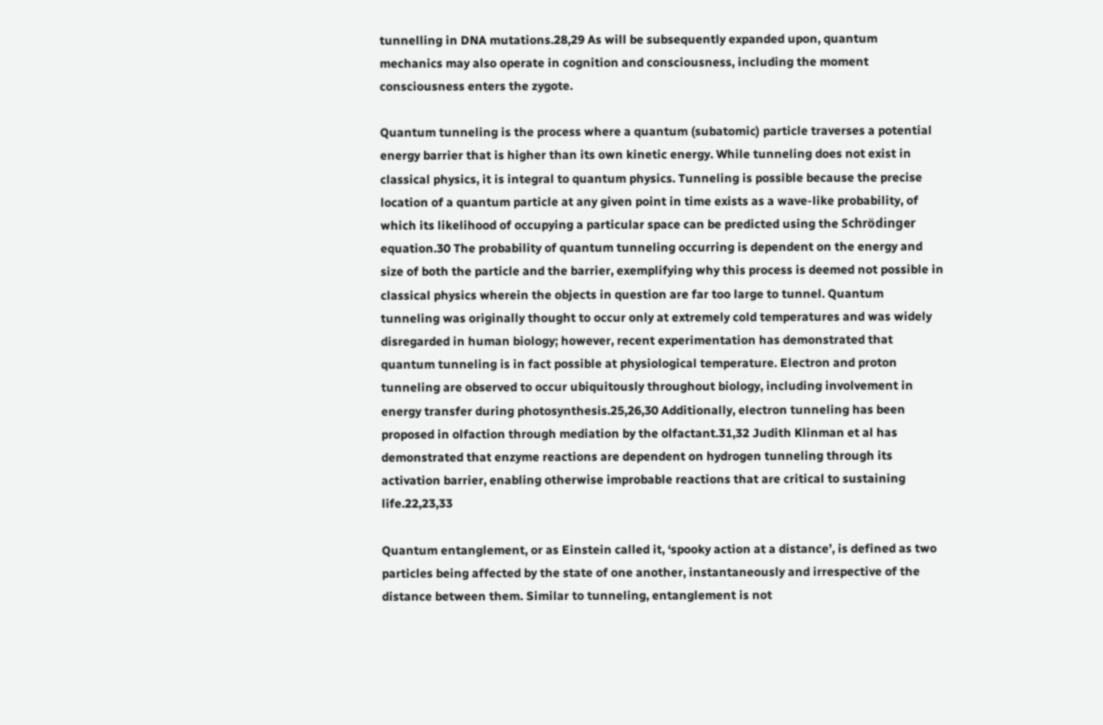tunnelling in DNA mutations.28,29 As will be subsequently expanded upon, quantum mechanics may also operate in cognition and consciousness, including the moment consciousness enters the zygote.

Quantum tunneling is the process where a quantum (subatomic) particle traverses a potential energy barrier that is higher than its own kinetic energy. While tunneling does not exist in classical physics, it is integral to quantum physics. Tunneling is possible because the precise location of a quantum particle at any given point in time exists as a wave-like probability, of which its likelihood of occupying a particular space can be predicted using the Schrödinger equation.30 The probability of quantum tunneling occurring is dependent on the energy and size of both the particle and the barrier, exemplifying why this process is deemed not possible in classical physics wherein the objects in question are far too large to tunnel. Quantum tunneling was originally thought to occur only at extremely cold temperatures and was widely disregarded in human biology; however, recent experimentation has demonstrated that quantum tunneling is in fact possible at physiological temperature. Electron and proton tunneling are observed to occur ubiquitously throughout biology, including involvement in energy transfer during photosynthesis.25,26,30 Additionally, electron tunneling has been proposed in olfaction through mediation by the olfactant.31,32 Judith Klinman et al has demonstrated that enzyme reactions are dependent on hydrogen tunneling through its activation barrier, enabling otherwise improbable reactions that are critical to sustaining life.22,23,33

Quantum entanglement, or as Einstein called it, ‘spooky action at a distance’, is defined as two particles being affected by the state of one another, instantaneously and irrespective of the distance between them. Similar to tunneling, entanglement is not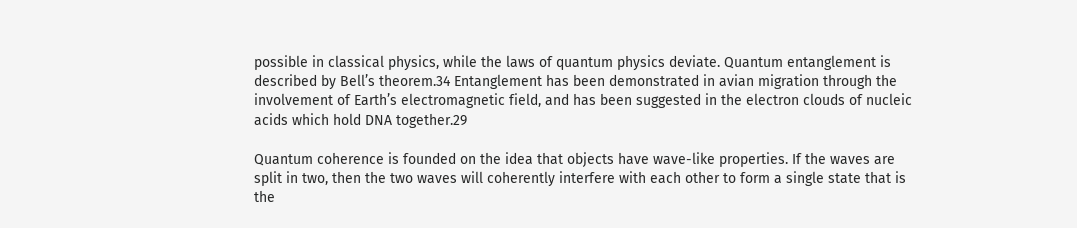possible in classical physics, while the laws of quantum physics deviate. Quantum entanglement is described by Bell’s theorem.34 Entanglement has been demonstrated in avian migration through the involvement of Earth’s electromagnetic field, and has been suggested in the electron clouds of nucleic acids which hold DNA together.29

Quantum coherence is founded on the idea that objects have wave-like properties. If the waves are split in two, then the two waves will coherently interfere with each other to form a single state that is the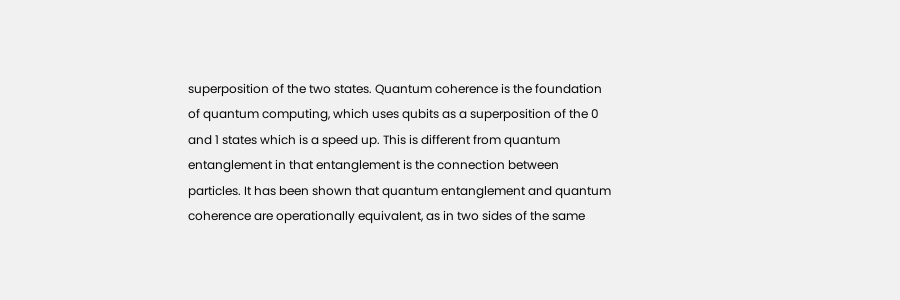superposition of the two states. Quantum coherence is the foundation of quantum computing, which uses qubits as a superposition of the 0 and 1 states which is a speed up. This is different from quantum entanglement in that entanglement is the connection between particles. It has been shown that quantum entanglement and quantum coherence are operationally equivalent, as in two sides of the same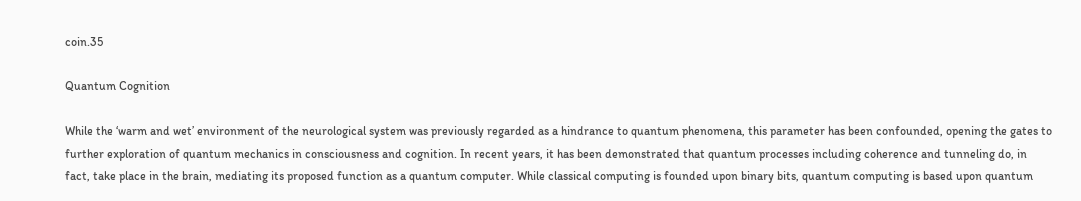coin.35

Quantum Cognition

While the ‘warm and wet’ environment of the neurological system was previously regarded as a hindrance to quantum phenomena, this parameter has been confounded, opening the gates to further exploration of quantum mechanics in consciousness and cognition. In recent years, it has been demonstrated that quantum processes including coherence and tunneling do, in fact, take place in the brain, mediating its proposed function as a quantum computer. While classical computing is founded upon binary bits, quantum computing is based upon quantum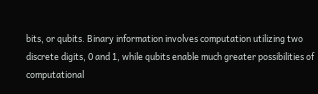bits, or qubits. Binary information involves computation utilizing two discrete digits, 0 and 1, while qubits enable much greater possibilities of computational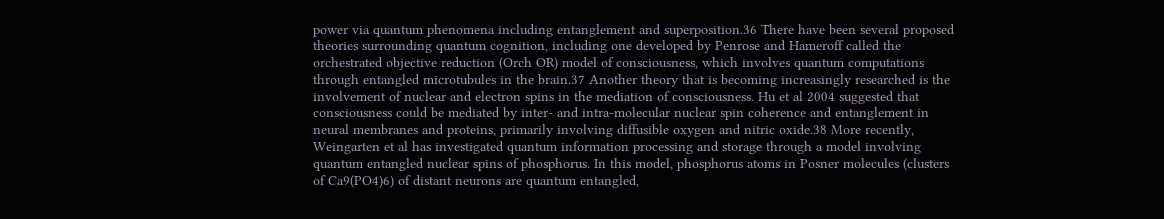power via quantum phenomena including entanglement and superposition.36 There have been several proposed theories surrounding quantum cognition, including one developed by Penrose and Hameroff called the orchestrated objective reduction (Orch OR) model of consciousness, which involves quantum computations through entangled microtubules in the brain.37 Another theory that is becoming increasingly researched is the involvement of nuclear and electron spins in the mediation of consciousness. Hu et al 2004 suggested that consciousness could be mediated by inter- and intra-molecular nuclear spin coherence and entanglement in neural membranes and proteins, primarily involving diffusible oxygen and nitric oxide.38 More recently, Weingarten et al has investigated quantum information processing and storage through a model involving quantum entangled nuclear spins of phosphorus. In this model, phosphorus atoms in Posner molecules (clusters of Ca9(PO4)6) of distant neurons are quantum entangled,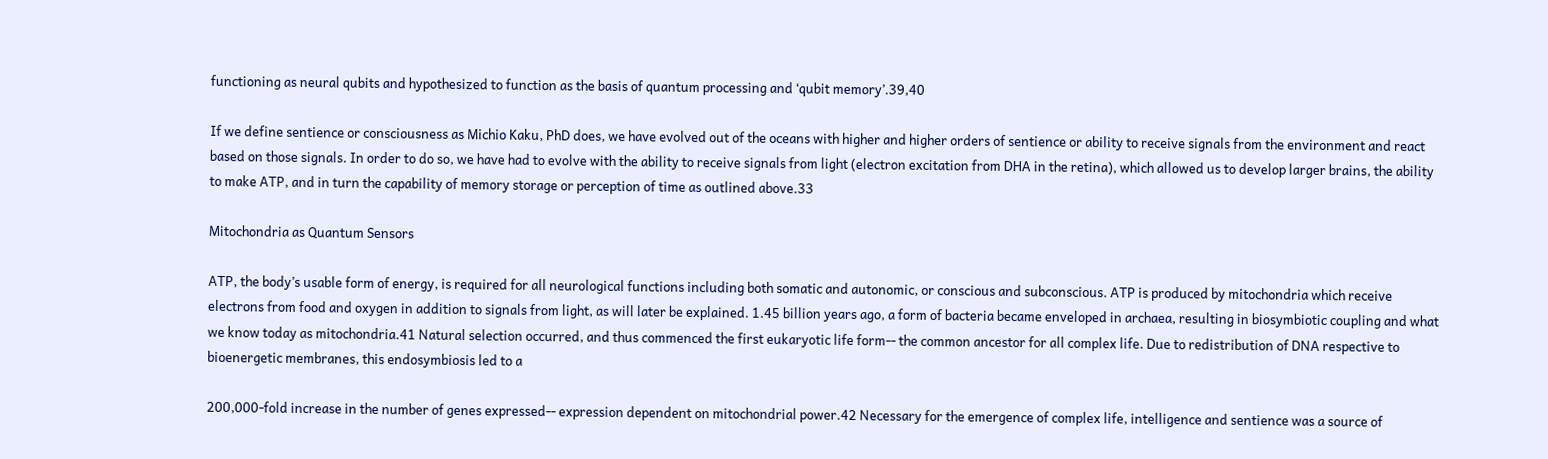functioning as neural qubits and hypothesized to function as the basis of quantum processing and ‘qubit memory’.39,40

If we define sentience or consciousness as Michio Kaku, PhD does, we have evolved out of the oceans with higher and higher orders of sentience or ability to receive signals from the environment and react based on those signals. In order to do so, we have had to evolve with the ability to receive signals from light (electron excitation from DHA in the retina), which allowed us to develop larger brains, the ability to make ATP, and in turn the capability of memory storage or perception of time as outlined above.33

Mitochondria as Quantum Sensors

ATP, the body’s usable form of energy, is required for all neurological functions including both somatic and autonomic, or conscious and subconscious. ATP is produced by mitochondria which receive electrons from food and oxygen in addition to signals from light, as will later be explained. 1.45 billion years ago, a form of bacteria became enveloped in archaea, resulting in biosymbiotic coupling and what we know today as mitochondria.41 Natural selection occurred, and thus commenced the first eukaryotic life form-- the common ancestor for all complex life. Due to redistribution of DNA respective to bioenergetic membranes, this endosymbiosis led to a

200,000-fold increase in the number of genes expressed-- expression dependent on mitochondrial power.42 Necessary for the emergence of complex life, intelligence and sentience was a source of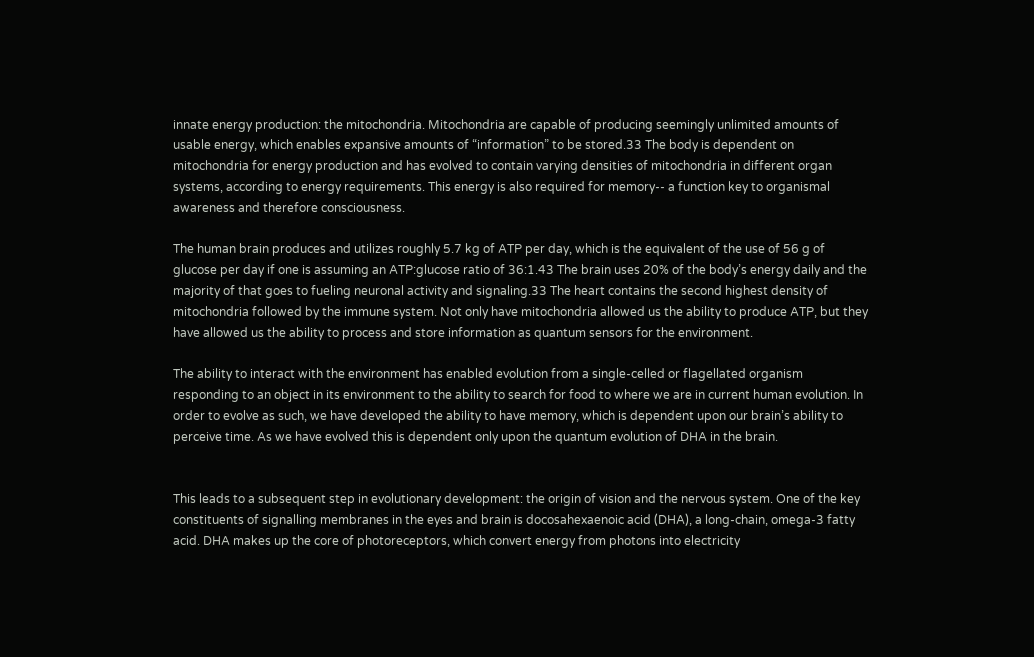innate energy production: the mitochondria. Mitochondria are capable of producing seemingly unlimited amounts of usable energy, which enables expansive amounts of “information” to be stored.33 The body is dependent on mitochondria for energy production and has evolved to contain varying densities of mitochondria in different organ systems, according to energy requirements. This energy is also required for memory-- a function key to organismal awareness and therefore consciousness.

The human brain produces and utilizes roughly 5.7 kg of ATP per day, which is the equivalent of the use of 56 g of glucose per day if one is assuming an ATP:glucose ratio of 36:1.43 The brain uses 20% of the body’s energy daily and the majority of that goes to fueling neuronal activity and signaling.33 The heart contains the second highest density of mitochondria followed by the immune system. Not only have mitochondria allowed us the ability to produce ATP, but they have allowed us the ability to process and store information as quantum sensors for the environment.

The ability to interact with the environment has enabled evolution from a single-celled or flagellated organism responding to an object in its environment to the ability to search for food to where we are in current human evolution. In order to evolve as such, we have developed the ability to have memory, which is dependent upon our brain’s ability to perceive time. As we have evolved this is dependent only upon the quantum evolution of DHA in the brain.


This leads to a subsequent step in evolutionary development: the origin of vision and the nervous system. One of the key constituents of signalling membranes in the eyes and brain is docosahexaenoic acid (DHA), a long-chain, omega-3 fatty acid. DHA makes up the core of photoreceptors, which convert energy from photons into electricity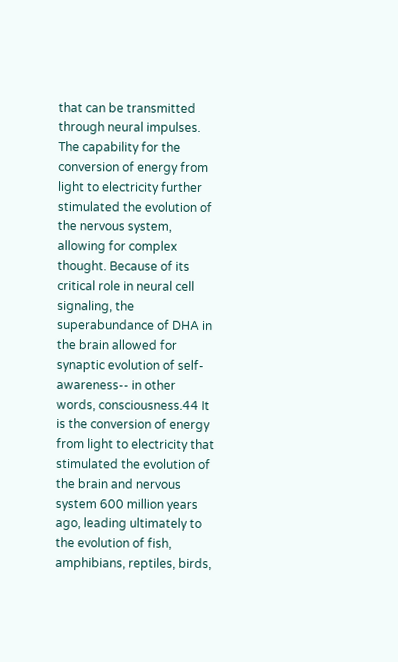that can be transmitted through neural impulses. The capability for the conversion of energy from light to electricity further stimulated the evolution of the nervous system, allowing for complex thought. Because of its critical role in neural cell signaling, the superabundance of DHA in the brain allowed for synaptic evolution of self-awareness-- in other words, consciousness.44 It is the conversion of energy from light to electricity that stimulated the evolution of the brain and nervous system 600 million years ago, leading ultimately to the evolution of fish, amphibians, reptiles, birds,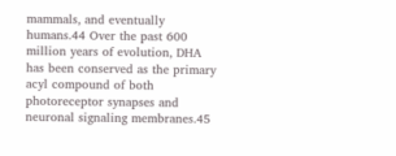mammals, and eventually humans.44 Over the past 600 million years of evolution, DHA has been conserved as the primary acyl compound of both photoreceptor synapses and neuronal signaling membranes.45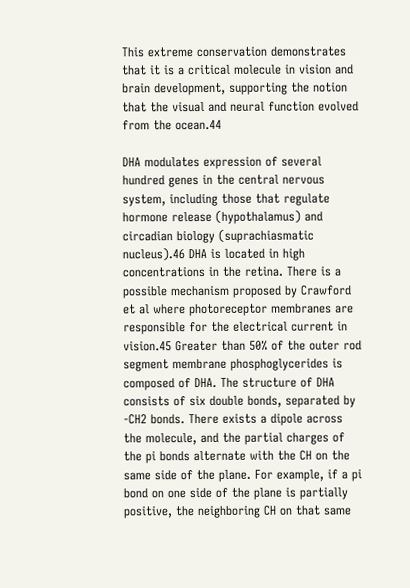This extreme conservation demonstrates that it is a critical molecule in vision and brain development, supporting the notion that the visual and neural function evolved from the ocean.44

DHA modulates expression of several hundred genes in the central nervous system, including those that regulate hormone release (hypothalamus) and circadian biology (suprachiasmatic nucleus).46 DHA is located in high concentrations in the retina. There is a possible mechanism proposed by Crawford et al where photoreceptor membranes are responsible for the electrical current in vision.45 Greater than 50% of the outer rod segment membrane phosphoglycerides is composed of DHA. The structure of DHA consists of six double bonds, separated by -CH2 bonds. There exists a dipole across the molecule, and the partial charges of the pi bonds alternate with the CH on the same side of the plane. For example, if a pi bond on one side of the plane is partially positive, the neighboring CH on that same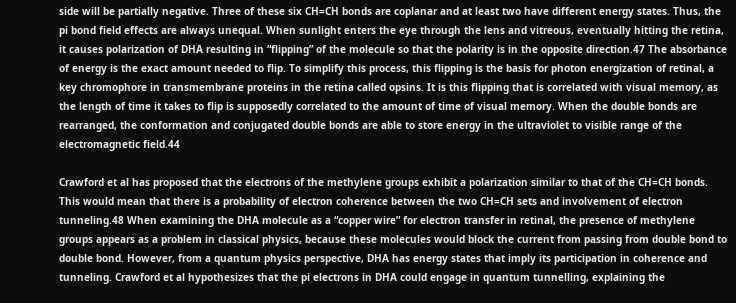side will be partially negative. Three of these six CH=CH bonds are coplanar and at least two have different energy states. Thus, the pi bond field effects are always unequal. When sunlight enters the eye through the lens and vitreous, eventually hitting the retina, it causes polarization of DHA resulting in “flipping” of the molecule so that the polarity is in the opposite direction.47 The absorbance of energy is the exact amount needed to flip. To simplify this process, this flipping is the basis for photon energization of retinal, a key chromophore in transmembrane proteins in the retina called opsins. It is this flipping that is correlated with visual memory, as the length of time it takes to flip is supposedly correlated to the amount of time of visual memory. When the double bonds are rearranged, the conformation and conjugated double bonds are able to store energy in the ultraviolet to visible range of the electromagnetic field.44

Crawford et al has proposed that the electrons of the methylene groups exhibit a polarization similar to that of the CH=CH bonds. This would mean that there is a probability of electron coherence between the two CH=CH sets and involvement of electron tunneling.48 When examining the DHA molecule as a “copper wire” for electron transfer in retinal, the presence of methylene groups appears as a problem in classical physics, because these molecules would block the current from passing from double bond to double bond. However, from a quantum physics perspective, DHA has energy states that imply its participation in coherence and tunneling. Crawford et al hypothesizes that the pi electrons in DHA could engage in quantum tunnelling, explaining the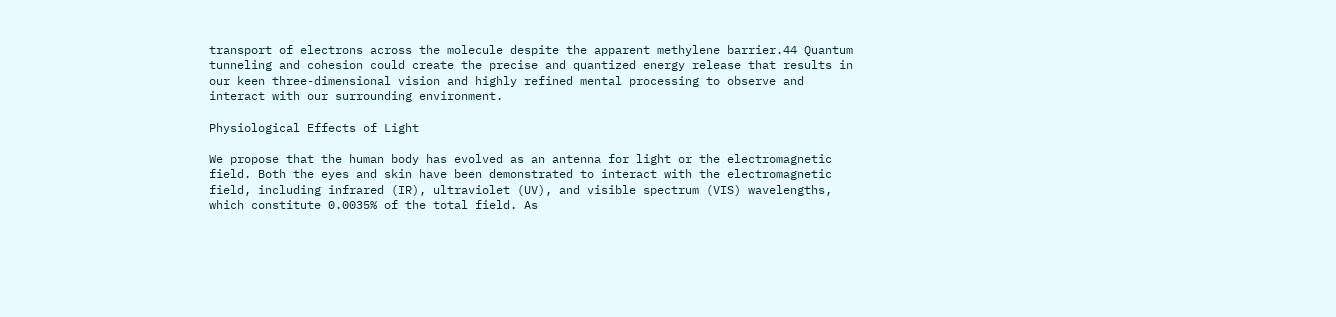transport of electrons across the molecule despite the apparent methylene barrier.44 Quantum tunneling and cohesion could create the precise and quantized energy release that results in our keen three-dimensional vision and highly refined mental processing to observe and interact with our surrounding environment.

Physiological Effects of Light

We propose that the human body has evolved as an antenna for light or the electromagnetic field. Both the eyes and skin have been demonstrated to interact with the electromagnetic field, including infrared (IR), ultraviolet (UV), and visible spectrum (VIS) wavelengths, which constitute 0.0035% of the total field. As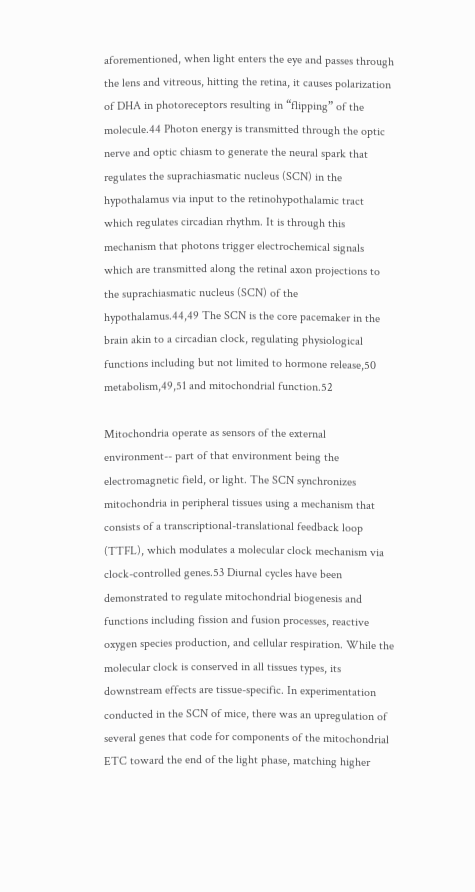aforementioned, when light enters the eye and passes through the lens and vitreous, hitting the retina, it causes polarization of DHA in photoreceptors resulting in “flipping” of the molecule.44 Photon energy is transmitted through the optic nerve and optic chiasm to generate the neural spark that regulates the suprachiasmatic nucleus (SCN) in the hypothalamus via input to the retinohypothalamic tract which regulates circadian rhythm. It is through this mechanism that photons trigger electrochemical signals which are transmitted along the retinal axon projections to the suprachiasmatic nucleus (SCN) of the hypothalamus.44,49 The SCN is the core pacemaker in the brain akin to a circadian clock, regulating physiological functions including but not limited to hormone release,50 metabolism,49,51 and mitochondrial function.52

Mitochondria operate as sensors of the external environment-- part of that environment being the electromagnetic field, or light. The SCN synchronizes mitochondria in peripheral tissues using a mechanism that consists of a transcriptional-translational feedback loop (TTFL), which modulates a molecular clock mechanism via clock-controlled genes.53 Diurnal cycles have been demonstrated to regulate mitochondrial biogenesis and functions including fission and fusion processes, reactive oxygen species production, and cellular respiration. While the molecular clock is conserved in all tissues types, its downstream effects are tissue-specific. In experimentation conducted in the SCN of mice, there was an upregulation of several genes that code for components of the mitochondrial ETC toward the end of the light phase, matching higher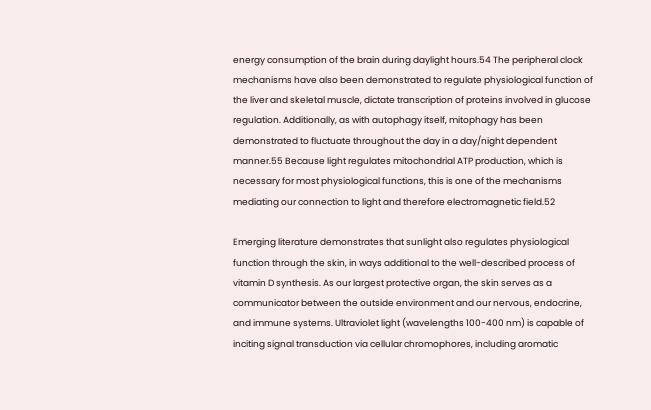energy consumption of the brain during daylight hours.54 The peripheral clock mechanisms have also been demonstrated to regulate physiological function of the liver and skeletal muscle, dictate transcription of proteins involved in glucose regulation. Additionally, as with autophagy itself, mitophagy has been demonstrated to fluctuate throughout the day in a day/night dependent manner.55 Because light regulates mitochondrial ATP production, which is necessary for most physiological functions, this is one of the mechanisms mediating our connection to light and therefore electromagnetic field.52

Emerging literature demonstrates that sunlight also regulates physiological function through the skin, in ways additional to the well-described process of vitamin D synthesis. As our largest protective organ, the skin serves as a communicator between the outside environment and our nervous, endocrine, and immune systems. Ultraviolet light (wavelengths 100-400 nm) is capable of inciting signal transduction via cellular chromophores, including aromatic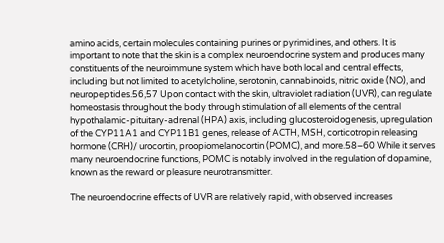amino acids, certain molecules containing purines or pyrimidines, and others. It is important to note that the skin is a complex neuroendocrine system and produces many constituents of the neuroimmune system which have both local and central effects, including but not limited to acetylcholine, serotonin, cannabinoids, nitric oxide (NO), and neuropeptides.56,57 Upon contact with the skin, ultraviolet radiation (UVR), can regulate homeostasis throughout the body through stimulation of all elements of the central hypothalamic-pituitary-adrenal (HPA) axis, including glucosteroidogenesis, upregulation of the CYP11A1 and CYP11B1 genes, release of ACTH, MSH, corticotropin releasing hormone (CRH)/ urocortin, proopiomelanocortin (POMC), and more.58–60 While it serves many neuroendocrine functions, POMC is notably involved in the regulation of dopamine, known as the reward or pleasure neurotransmitter.

The neuroendocrine effects of UVR are relatively rapid, with observed increases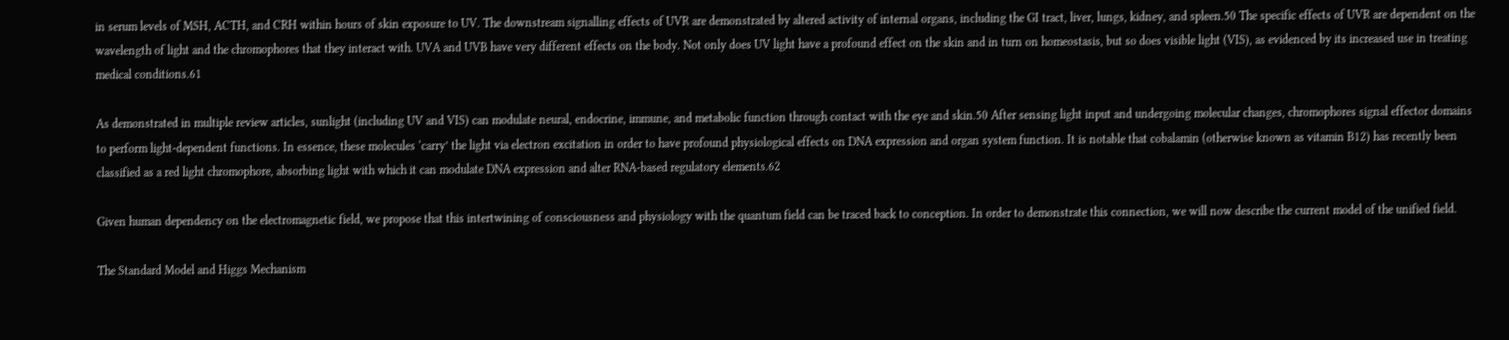in serum levels of MSH, ACTH, and CRH within hours of skin exposure to UV. The downstream signalling effects of UVR are demonstrated by altered activity of internal organs, including the GI tract, liver, lungs, kidney, and spleen.50 The specific effects of UVR are dependent on the wavelength of light and the chromophores that they interact with. UVA and UVB have very different effects on the body. Not only does UV light have a profound effect on the skin and in turn on homeostasis, but so does visible light (VIS), as evidenced by its increased use in treating medical conditions.61

As demonstrated in multiple review articles, sunlight (including UV and VIS) can modulate neural, endocrine, immune, and metabolic function through contact with the eye and skin.50 After sensing light input and undergoing molecular changes, chromophores signal effector domains to perform light-dependent functions. In essence, these molecules ‘carry’ the light via electron excitation in order to have profound physiological effects on DNA expression and organ system function. It is notable that cobalamin (otherwise known as vitamin B12) has recently been classified as a red light chromophore, absorbing light with which it can modulate DNA expression and alter RNA-based regulatory elements.62

Given human dependency on the electromagnetic field, we propose that this intertwining of consciousness and physiology with the quantum field can be traced back to conception. In order to demonstrate this connection, we will now describe the current model of the unified field.

The Standard Model and Higgs Mechanism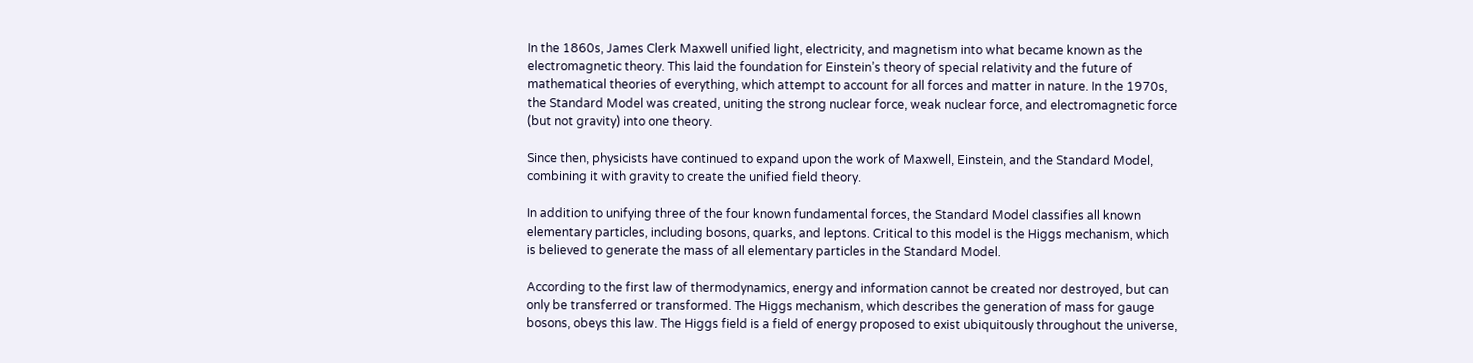In the 1860s, James Clerk Maxwell unified light, electricity, and magnetism into what became known as the electromagnetic theory. This laid the foundation for Einstein’s theory of special relativity and the future of mathematical theories of everything, which attempt to account for all forces and matter in nature. In the 1970s, the Standard Model was created, uniting the strong nuclear force, weak nuclear force, and electromagnetic force (but not gravity) into one theory.

Since then, physicists have continued to expand upon the work of Maxwell, Einstein, and the Standard Model, combining it with gravity to create the unified field theory.

In addition to unifying three of the four known fundamental forces, the Standard Model classifies all known elementary particles, including bosons, quarks, and leptons. Critical to this model is the Higgs mechanism, which is believed to generate the mass of all elementary particles in the Standard Model.

According to the first law of thermodynamics, energy and information cannot be created nor destroyed, but can only be transferred or transformed. The Higgs mechanism, which describes the generation of mass for gauge bosons, obeys this law. The Higgs field is a field of energy proposed to exist ubiquitously throughout the universe,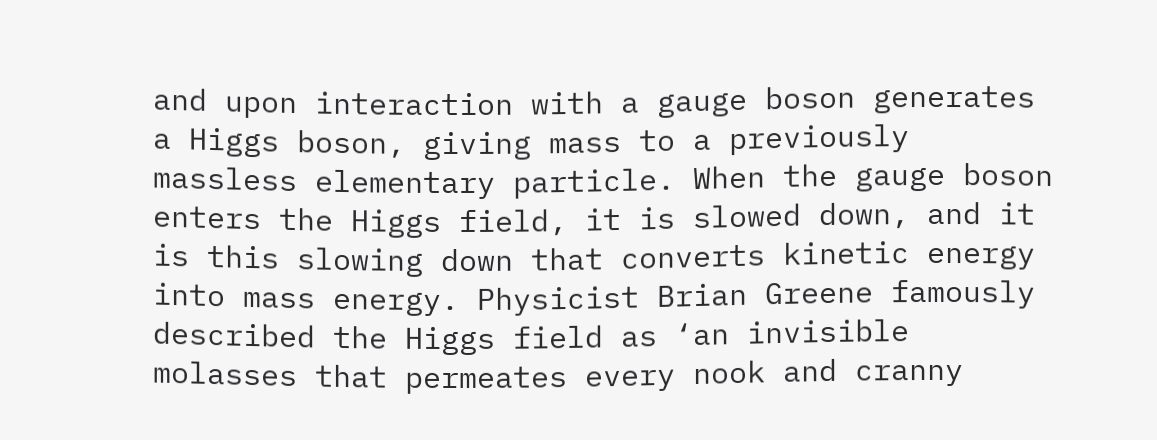and upon interaction with a gauge boson generates a Higgs boson, giving mass to a previously massless elementary particle. When the gauge boson enters the Higgs field, it is slowed down, and it is this slowing down that converts kinetic energy into mass energy. Physicist Brian Greene famously described the Higgs field as ‘an invisible molasses that permeates every nook and cranny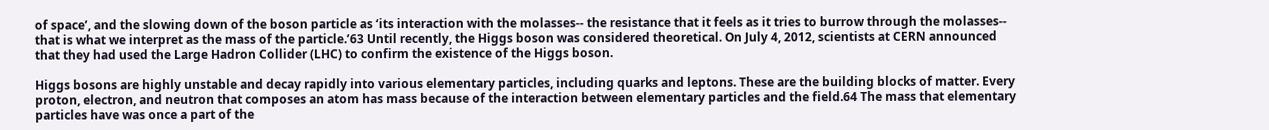of space’, and the slowing down of the boson particle as ‘its interaction with the molasses-- the resistance that it feels as it tries to burrow through the molasses-- that is what we interpret as the mass of the particle.’63 Until recently, the Higgs boson was considered theoretical. On July 4, 2012, scientists at CERN announced that they had used the Large Hadron Collider (LHC) to confirm the existence of the Higgs boson.

Higgs bosons are highly unstable and decay rapidly into various elementary particles, including quarks and leptons. These are the building blocks of matter. Every proton, electron, and neutron that composes an atom has mass because of the interaction between elementary particles and the field.64 The mass that elementary particles have was once a part of the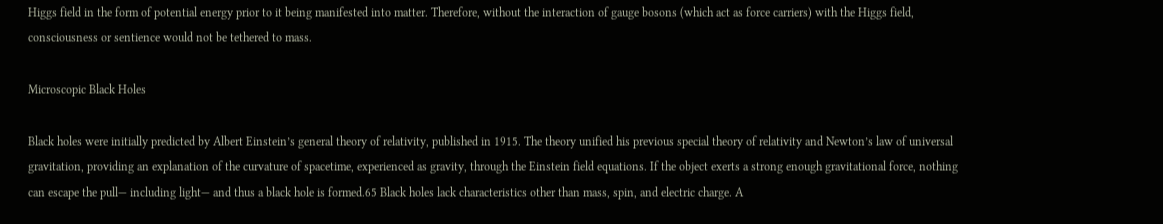Higgs field in the form of potential energy prior to it being manifested into matter. Therefore, without the interaction of gauge bosons (which act as force carriers) with the Higgs field, consciousness or sentience would not be tethered to mass.

Microscopic Black Holes

Black holes were initially predicted by Albert Einstein’s general theory of relativity, published in 1915. The theory unified his previous special theory of relativity and Newton’s law of universal gravitation, providing an explanation of the curvature of spacetime, experienced as gravity, through the Einstein field equations. If the object exerts a strong enough gravitational force, nothing can escape the pull— including light— and thus a black hole is formed.65 Black holes lack characteristics other than mass, spin, and electric charge. A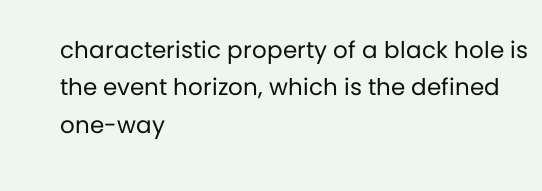characteristic property of a black hole is the event horizon, which is the defined one-way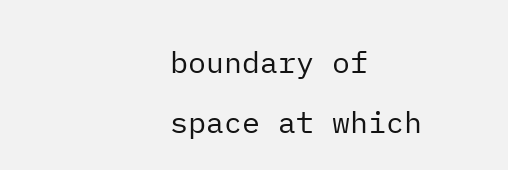boundary of space at which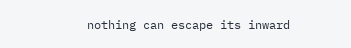nothing can escape its inward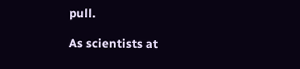pull.

As scientists at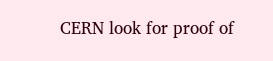CERN look for proof of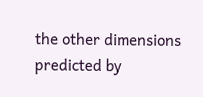the other dimensions predicted by